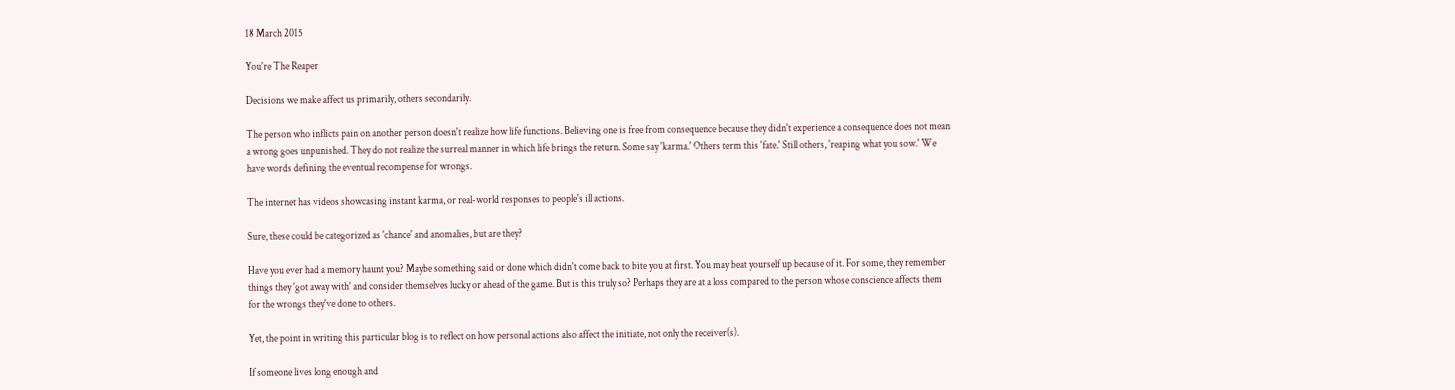18 March 2015

You're The Reaper

Decisions we make affect us primarily, others secondarily.

The person who inflicts pain on another person doesn't realize how life functions. Believing one is free from consequence because they didn't experience a consequence does not mean a wrong goes unpunished. They do not realize the surreal manner in which life brings the return. Some say 'karma.' Others term this 'fate.' Still others, 'reaping what you sow.' We have words defining the eventual recompense for wrongs.

The internet has videos showcasing instant karma, or real-world responses to people's ill actions.

Sure, these could be categorized as 'chance' and anomalies, but are they?

Have you ever had a memory haunt you? Maybe something said or done which didn't come back to bite you at first. You may beat yourself up because of it. For some, they remember things they 'got away with' and consider themselves lucky or ahead of the game. But is this truly so? Perhaps they are at a loss compared to the person whose conscience affects them for the wrongs they've done to others.

Yet, the point in writing this particular blog is to reflect on how personal actions also affect the initiate, not only the receiver(s).

If someone lives long enough and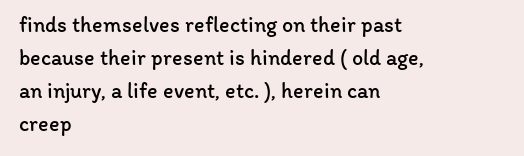finds themselves reflecting on their past because their present is hindered ( old age, an injury, a life event, etc. ), herein can creep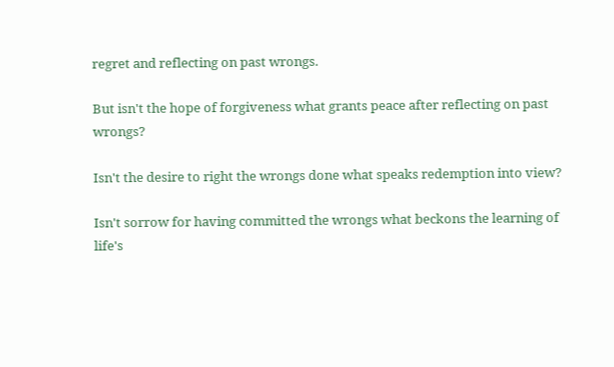regret and reflecting on past wrongs.

But isn't the hope of forgiveness what grants peace after reflecting on past wrongs?

Isn't the desire to right the wrongs done what speaks redemption into view?

Isn't sorrow for having committed the wrongs what beckons the learning of life's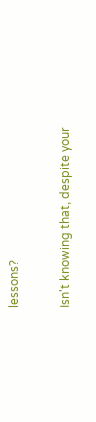lessons?

Isn't knowing that, despite your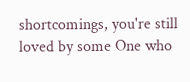shortcomings, you're still loved by some One who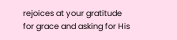rejoices at your gratitude for grace and asking for His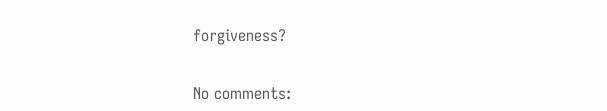forgiveness?


No comments: